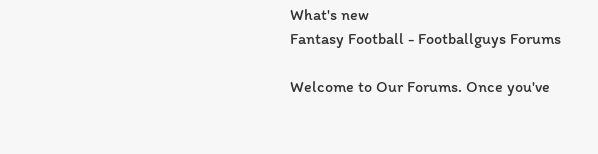What's new
Fantasy Football - Footballguys Forums

Welcome to Our Forums. Once you've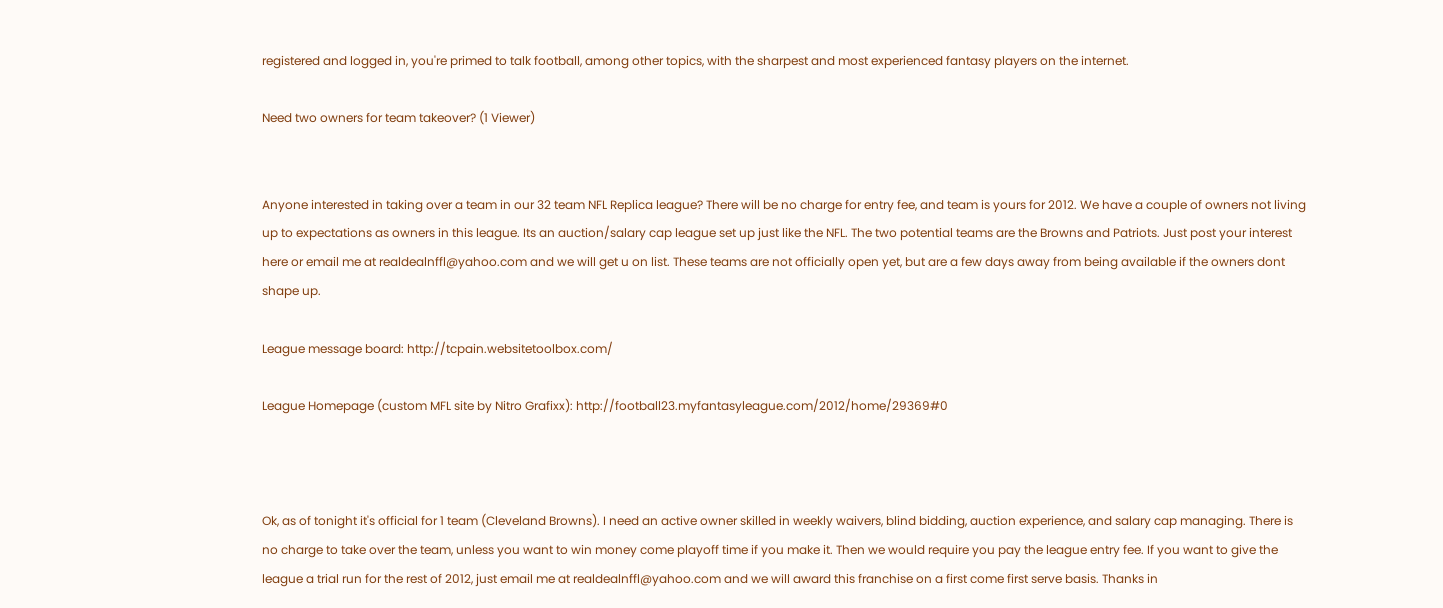registered and logged in, you're primed to talk football, among other topics, with the sharpest and most experienced fantasy players on the internet.

Need two owners for team takeover? (1 Viewer)


Anyone interested in taking over a team in our 32 team NFL Replica league? There will be no charge for entry fee, and team is yours for 2012. We have a couple of owners not living up to expectations as owners in this league. Its an auction/salary cap league set up just like the NFL. The two potential teams are the Browns and Patriots. Just post your interest here or email me at realdealnffl@yahoo.com and we will get u on list. These teams are not officially open yet, but are a few days away from being available if the owners dont shape up.

League message board: http://tcpain.websitetoolbox.com/

League Homepage (custom MFL site by Nitro Grafixx): http://football23.myfantasyleague.com/2012/home/29369#0



Ok, as of tonight it's official for 1 team (Cleveland Browns). I need an active owner skilled in weekly waivers, blind bidding, auction experience, and salary cap managing. There is no charge to take over the team, unless you want to win money come playoff time if you make it. Then we would require you pay the league entry fee. If you want to give the league a trial run for the rest of 2012, just email me at realdealnffl@yahoo.com and we will award this franchise on a first come first serve basis. Thanks in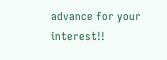advance for your interest!!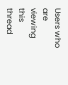Users who are viewing this thread